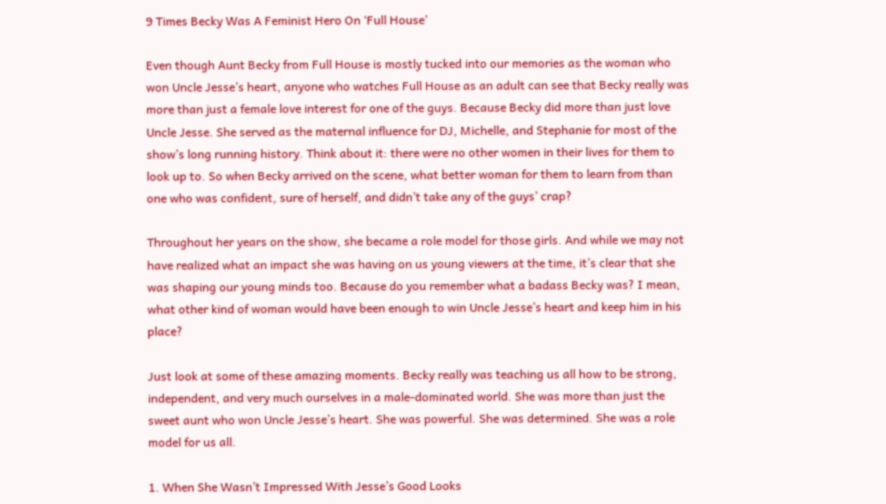9 Times Becky Was A Feminist Hero On ‘Full House'

Even though Aunt Becky from Full House is mostly tucked into our memories as the woman who won Uncle Jesse’s heart, anyone who watches Full House as an adult can see that Becky really was more than just a female love interest for one of the guys. Because Becky did more than just love Uncle Jesse. She served as the maternal influence for DJ, Michelle, and Stephanie for most of the show’s long running history. Think about it: there were no other women in their lives for them to look up to. So when Becky arrived on the scene, what better woman for them to learn from than one who was confident, sure of herself, and didn’t take any of the guys’ crap?

Throughout her years on the show, she became a role model for those girls. And while we may not have realized what an impact she was having on us young viewers at the time, it’s clear that she was shaping our young minds too. Because do you remember what a badass Becky was? I mean, what other kind of woman would have been enough to win Uncle Jesse’s heart and keep him in his place?

Just look at some of these amazing moments. Becky really was teaching us all how to be strong, independent, and very much ourselves in a male-dominated world. She was more than just the sweet aunt who won Uncle Jesse’s heart. She was powerful. She was determined. She was a role model for us all.

1. When She Wasn’t Impressed With Jesse’s Good Looks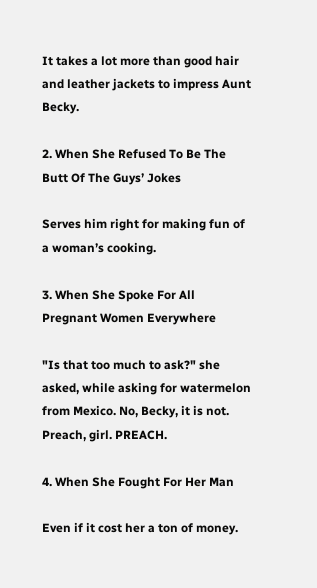It takes a lot more than good hair and leather jackets to impress Aunt Becky.

2. When She Refused To Be The Butt Of The Guys’ Jokes

Serves him right for making fun of a woman’s cooking.

3. When She Spoke For All Pregnant Women Everywhere

"Is that too much to ask?" she asked, while asking for watermelon from Mexico. No, Becky, it is not. Preach, girl. PREACH.

4. When She Fought For Her Man

Even if it cost her a ton of money.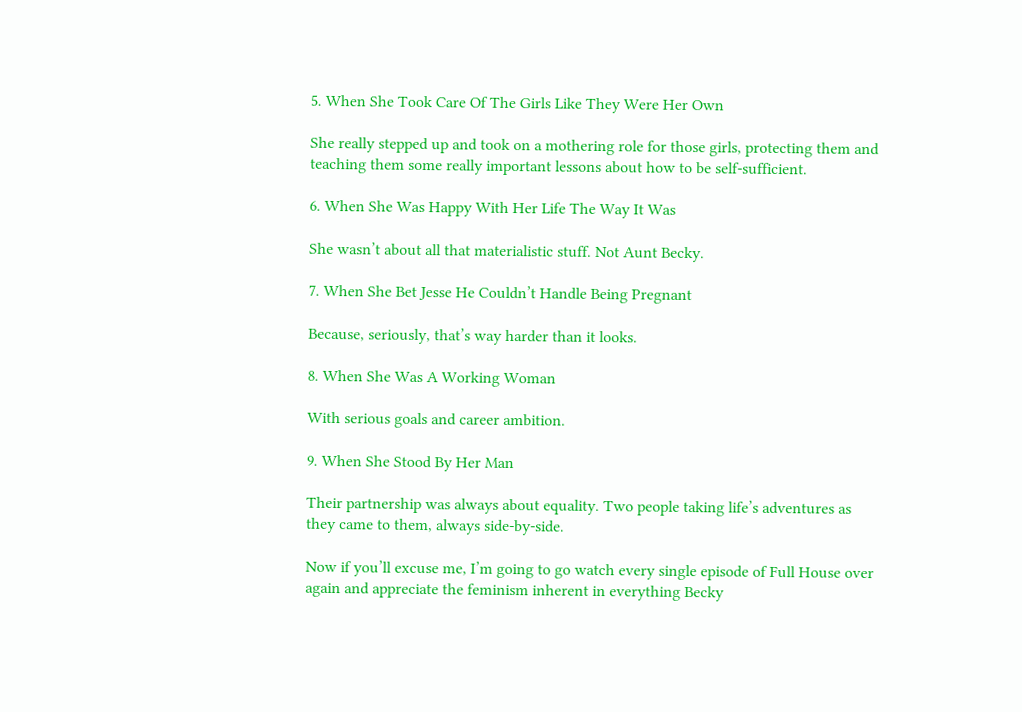5. When She Took Care Of The Girls Like They Were Her Own

She really stepped up and took on a mothering role for those girls, protecting them and teaching them some really important lessons about how to be self-sufficient.

6. When She Was Happy With Her Life The Way It Was

She wasn’t about all that materialistic stuff. Not Aunt Becky.

7. When She Bet Jesse He Couldn’t Handle Being Pregnant

Because, seriously, that’s way harder than it looks.

8. When She Was A Working Woman

With serious goals and career ambition.

9. When She Stood By Her Man

Their partnership was always about equality. Two people taking life’s adventures as they came to them, always side-by-side.

Now if you’ll excuse me, I’m going to go watch every single episode of Full House over again and appreciate the feminism inherent in everything Becky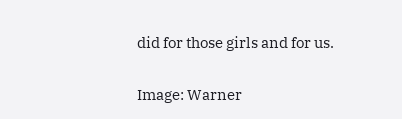did for those girls and for us.

Image: Warner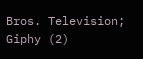Bros. Television; Giphy (2)